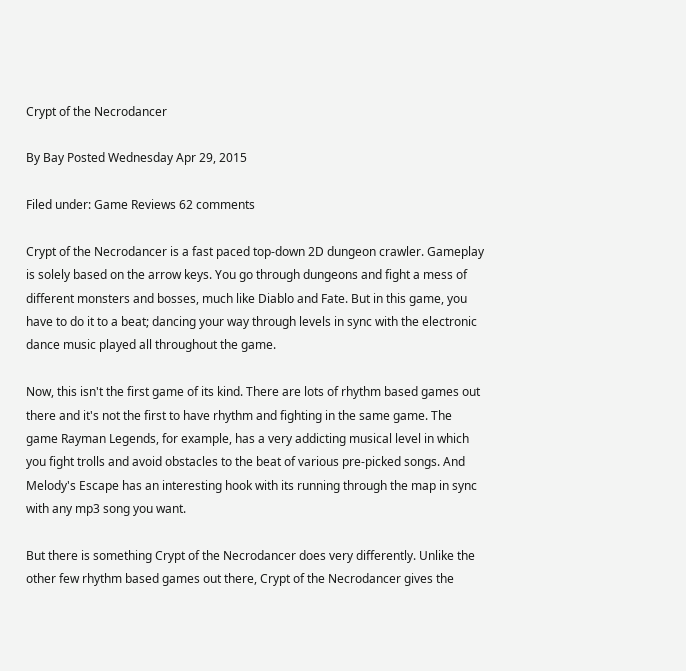Crypt of the Necrodancer

By Bay Posted Wednesday Apr 29, 2015

Filed under: Game Reviews 62 comments

Crypt of the Necrodancer is a fast paced top-down 2D dungeon crawler. Gameplay is solely based on the arrow keys. You go through dungeons and fight a mess of different monsters and bosses, much like Diablo and Fate. But in this game, you have to do it to a beat; dancing your way through levels in sync with the electronic dance music played all throughout the game.

Now, this isn't the first game of its kind. There are lots of rhythm based games out there and it's not the first to have rhythm and fighting in the same game. The game Rayman Legends, for example, has a very addicting musical level in which you fight trolls and avoid obstacles to the beat of various pre-picked songs. And Melody's Escape has an interesting hook with its running through the map in sync with any mp3 song you want.

But there is something Crypt of the Necrodancer does very differently. Unlike the other few rhythm based games out there, Crypt of the Necrodancer gives the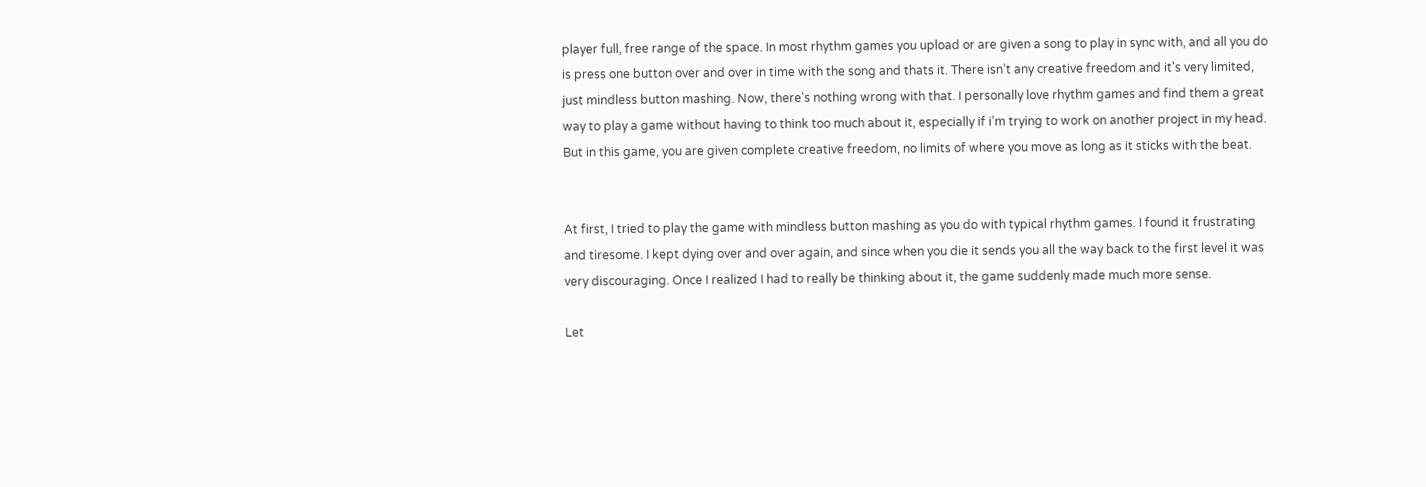player full, free range of the space. In most rhythm games you upload or are given a song to play in sync with, and all you do is press one button over and over in time with the song and thats it. There isn’t any creative freedom and it's very limited, just mindless button mashing. Now, there's nothing wrong with that. I personally love rhythm games and find them a great way to play a game without having to think too much about it, especially if i’m trying to work on another project in my head. But in this game, you are given complete creative freedom, no limits of where you move as long as it sticks with the beat.


At first, I tried to play the game with mindless button mashing as you do with typical rhythm games. I found it frustrating and tiresome. I kept dying over and over again, and since when you die it sends you all the way back to the first level it was very discouraging. Once I realized I had to really be thinking about it, the game suddenly made much more sense.

Let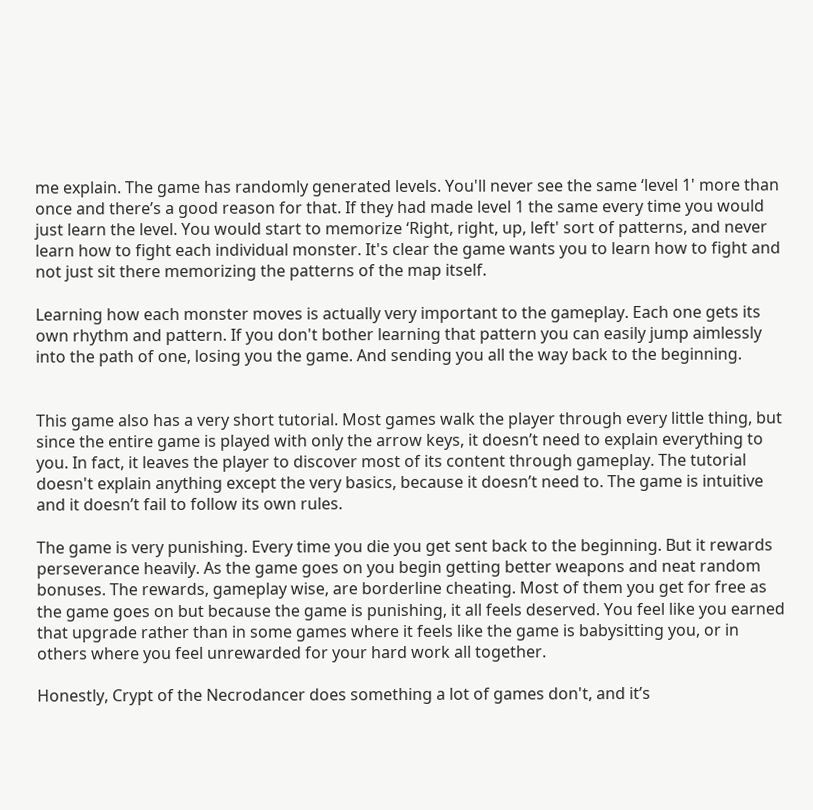me explain. The game has randomly generated levels. You'll never see the same ‘level 1' more than once and there’s a good reason for that. If they had made level 1 the same every time you would just learn the level. You would start to memorize ‘Right, right, up, left' sort of patterns, and never learn how to fight each individual monster. It's clear the game wants you to learn how to fight and not just sit there memorizing the patterns of the map itself.

Learning how each monster moves is actually very important to the gameplay. Each one gets its own rhythm and pattern. If you don't bother learning that pattern you can easily jump aimlessly into the path of one, losing you the game. And sending you all the way back to the beginning.


This game also has a very short tutorial. Most games walk the player through every little thing, but since the entire game is played with only the arrow keys, it doesn’t need to explain everything to you. In fact, it leaves the player to discover most of its content through gameplay. The tutorial doesn't explain anything except the very basics, because it doesn’t need to. The game is intuitive and it doesn’t fail to follow its own rules.

The game is very punishing. Every time you die you get sent back to the beginning. But it rewards perseverance heavily. As the game goes on you begin getting better weapons and neat random bonuses. The rewards, gameplay wise, are borderline cheating. Most of them you get for free as the game goes on but because the game is punishing, it all feels deserved. You feel like you earned that upgrade rather than in some games where it feels like the game is babysitting you, or in others where you feel unrewarded for your hard work all together.

Honestly, Crypt of the Necrodancer does something a lot of games don't, and it’s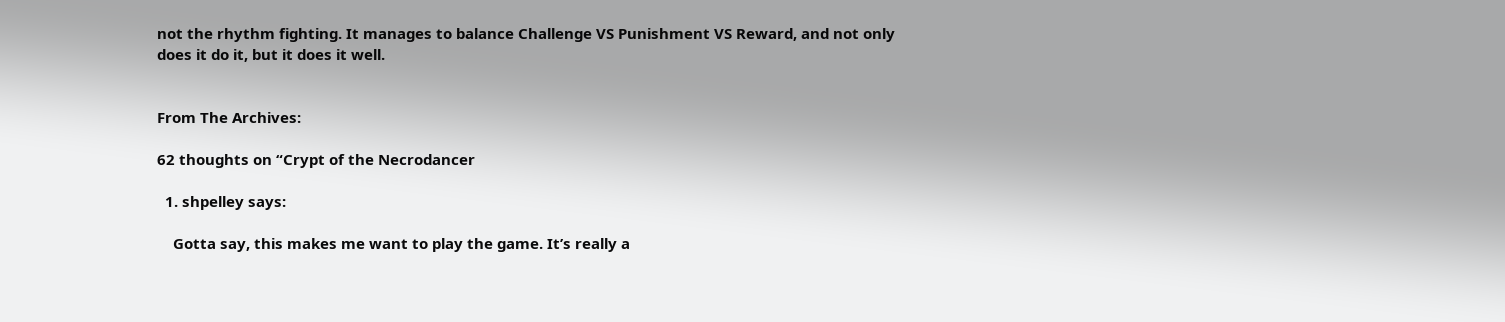not the rhythm fighting. It manages to balance Challenge VS Punishment VS Reward, and not only does it do it, but it does it well.


From The Archives:

62 thoughts on “Crypt of the Necrodancer

  1. shpelley says:

    Gotta say, this makes me want to play the game. It’s really a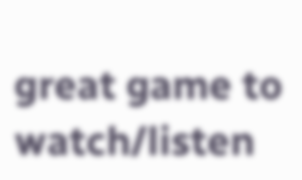great game to watch/listen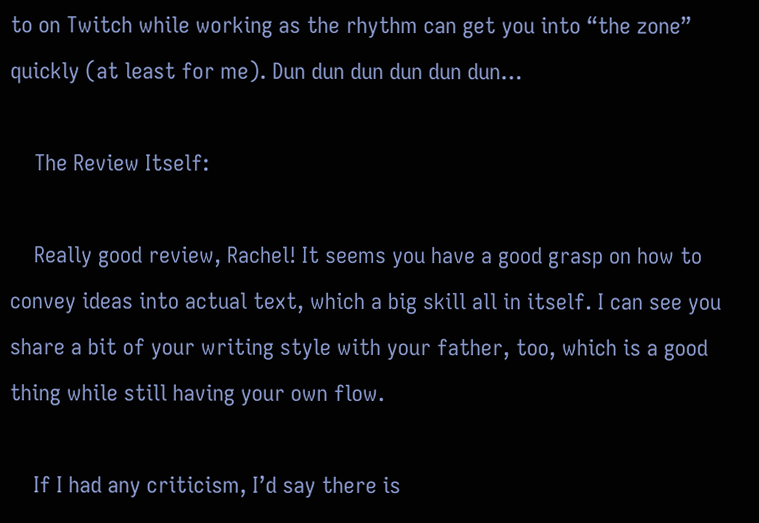to on Twitch while working as the rhythm can get you into “the zone” quickly (at least for me). Dun dun dun dun dun dun…

    The Review Itself:

    Really good review, Rachel! It seems you have a good grasp on how to convey ideas into actual text, which a big skill all in itself. I can see you share a bit of your writing style with your father, too, which is a good thing while still having your own flow.

    If I had any criticism, I’d say there is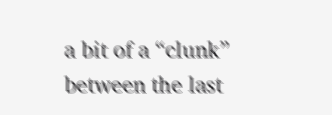a bit of a “clunk” between the last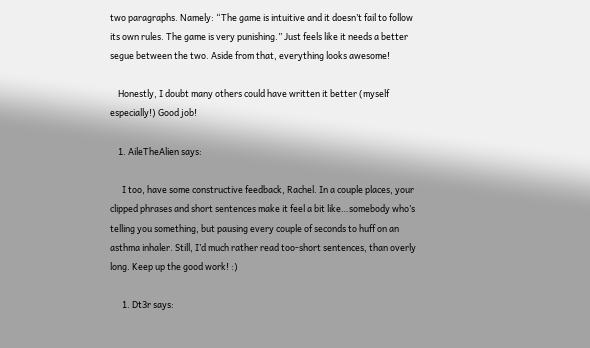two paragraphs. Namely: “The game is intuitive and it doesn’t fail to follow its own rules. The game is very punishing.” Just feels like it needs a better segue between the two. Aside from that, everything looks awesome!

    Honestly, I doubt many others could have written it better (myself especially!) Good job!

    1. AileTheAlien says:

      I too, have some constructive feedback, Rachel. In a couple places, your clipped phrases and short sentences make it feel a bit like…somebody who’s telling you something, but pausing every couple of seconds to huff on an asthma inhaler. Still, I’d much rather read too-short sentences, than overly long. Keep up the good work! :)

      1. Dt3r says: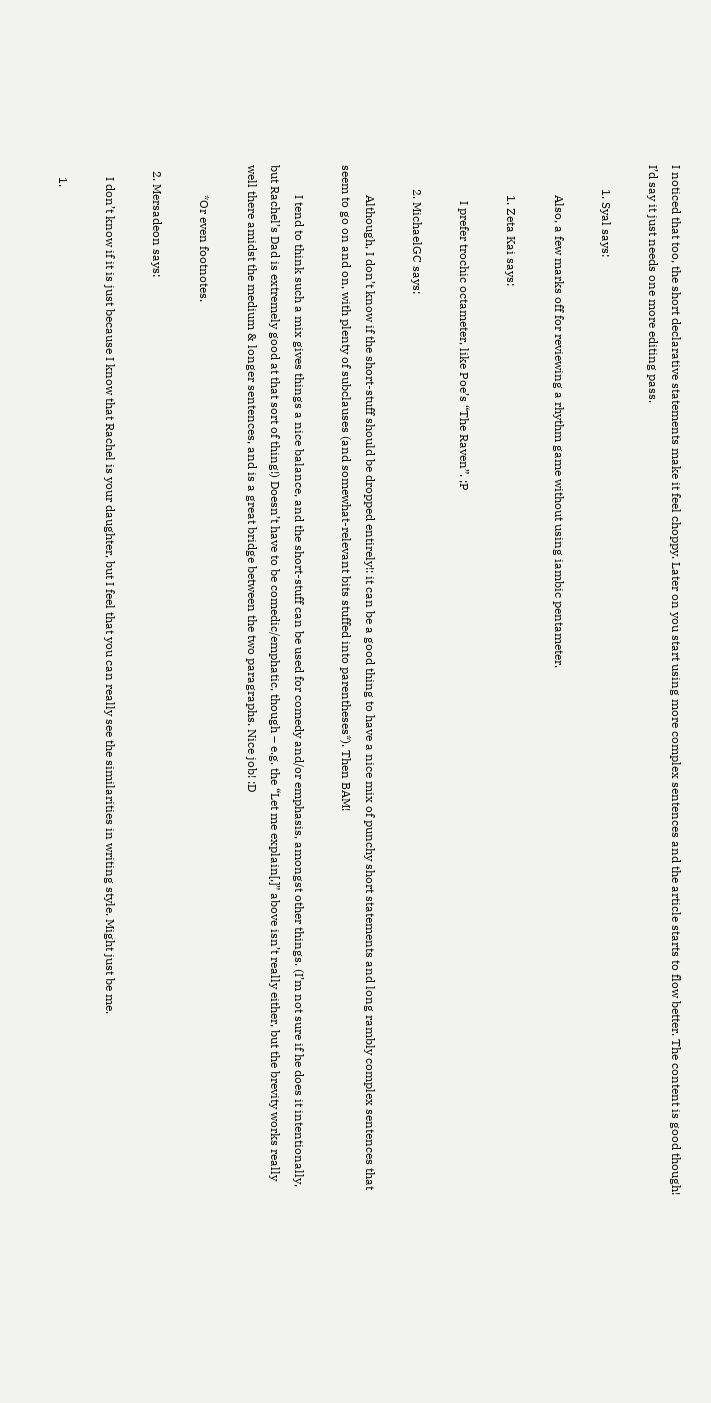I noticed that too, the short declarative statements make it feel choppy. Later on you start using more complex sentences and the article starts to flow better. The content is good though! I’d say it just needs one more editing pass.

        1. Syal says:

          Also, a few marks off for reviewing a rhythm game without using iambic pentameter.

          1. Zeta Kai says:

            I prefer trochic octameter, like Poe’s “The Raven”. ;P

        2. MichaelGC says:

          Although, I don’t know if the short-stuff should be dropped entirely!: it can be a good thing to have a nice mix of punchy short statements and long rambly complex sentences that seem to go on and on, with plenty of subclauses (and somewhat-relevant bits stuffed into parentheses*). Then BAM!

          I tend to think such a mix gives things a nice balance, and the short-stuff can be used for comedy and/or emphasis, amongst other things. (I’m not sure if he does it intentionally, but Rachel’s Dad is extremely good at that sort of thing!) Doesn’t have to be comedic/emphatic, though – e.g. the “Let me explain[,]” above isn’t really either, but the brevity works really well there amidst the medium & longer sentences, and is a great bridge between the two paragraphs. Nice job! :D

          *Or even footnotes.

  2. Mersadeon says:

    I don’t know if it is just because I know that Rachel is your daughter, but I feel that you can really see the similarities in writing style. Might just be me.

    1.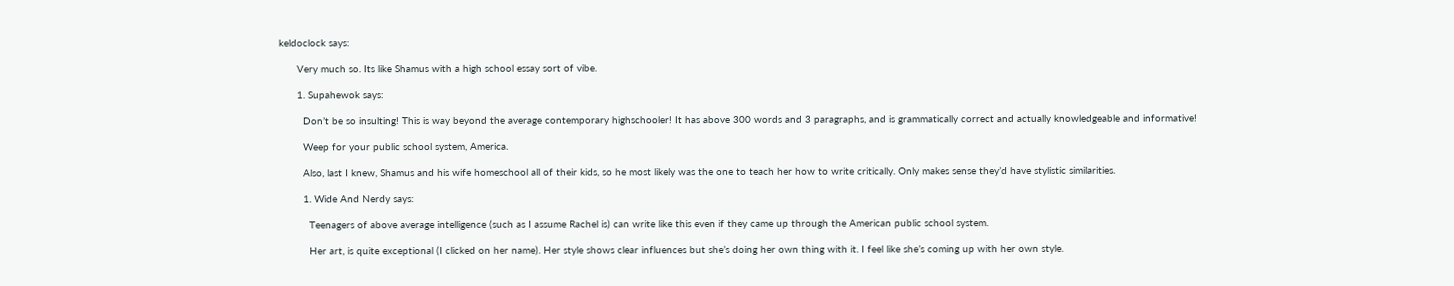keldoclock says:

      Very much so. Its like Shamus with a high school essay sort of vibe.

      1. Supahewok says:

        Don’t be so insulting! This is way beyond the average contemporary highschooler! It has above 300 words and 3 paragraphs, and is grammatically correct and actually knowledgeable and informative!

        Weep for your public school system, America.

        Also, last I knew, Shamus and his wife homeschool all of their kids, so he most likely was the one to teach her how to write critically. Only makes sense they’d have stylistic similarities.

        1. Wide And Nerdy says:

          Teenagers of above average intelligence (such as I assume Rachel is) can write like this even if they came up through the American public school system.

          Her art, is quite exceptional (I clicked on her name). Her style shows clear influences but she’s doing her own thing with it. I feel like she’s coming up with her own style.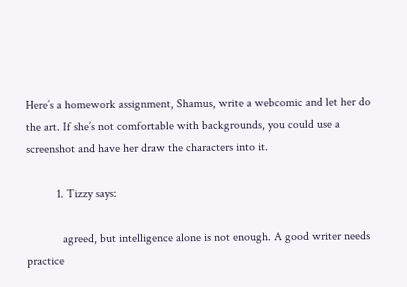Here’s a homework assignment, Shamus, write a webcomic and let her do the art. If she’s not comfortable with backgrounds, you could use a screenshot and have her draw the characters into it.

          1. Tizzy says:

            agreed, but intelligence alone is not enough. A good writer needs practice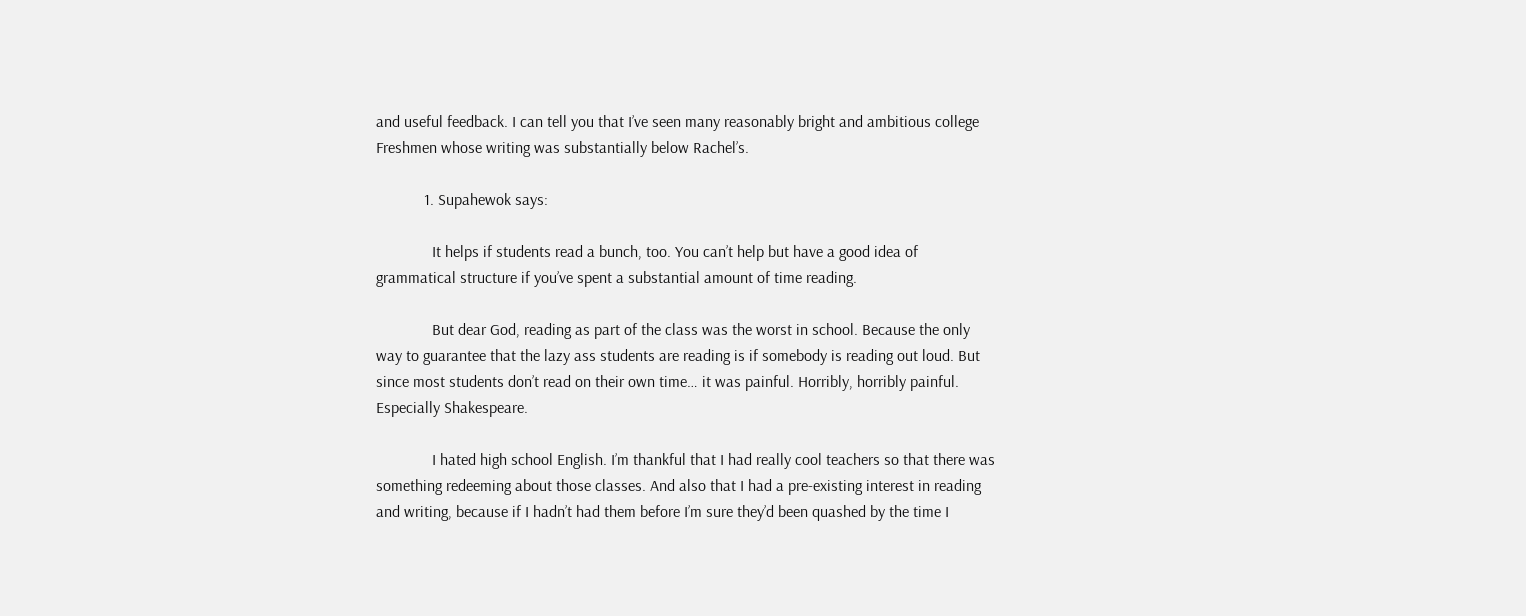and useful feedback. I can tell you that I’ve seen many reasonably bright and ambitious college Freshmen whose writing was substantially below Rachel’s.

            1. Supahewok says:

              It helps if students read a bunch, too. You can’t help but have a good idea of grammatical structure if you’ve spent a substantial amount of time reading.

              But dear God, reading as part of the class was the worst in school. Because the only way to guarantee that the lazy ass students are reading is if somebody is reading out loud. But since most students don’t read on their own time… it was painful. Horribly, horribly painful. Especially Shakespeare.

              I hated high school English. I’m thankful that I had really cool teachers so that there was something redeeming about those classes. And also that I had a pre-existing interest in reading and writing, because if I hadn’t had them before I’m sure they’d been quashed by the time I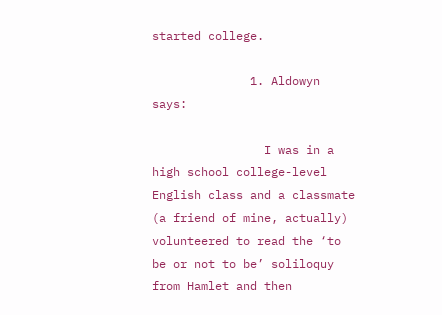started college.

              1. Aldowyn says:

                I was in a high school college-level English class and a classmate (a friend of mine, actually) volunteered to read the ‘to be or not to be’ soliloquy from Hamlet and then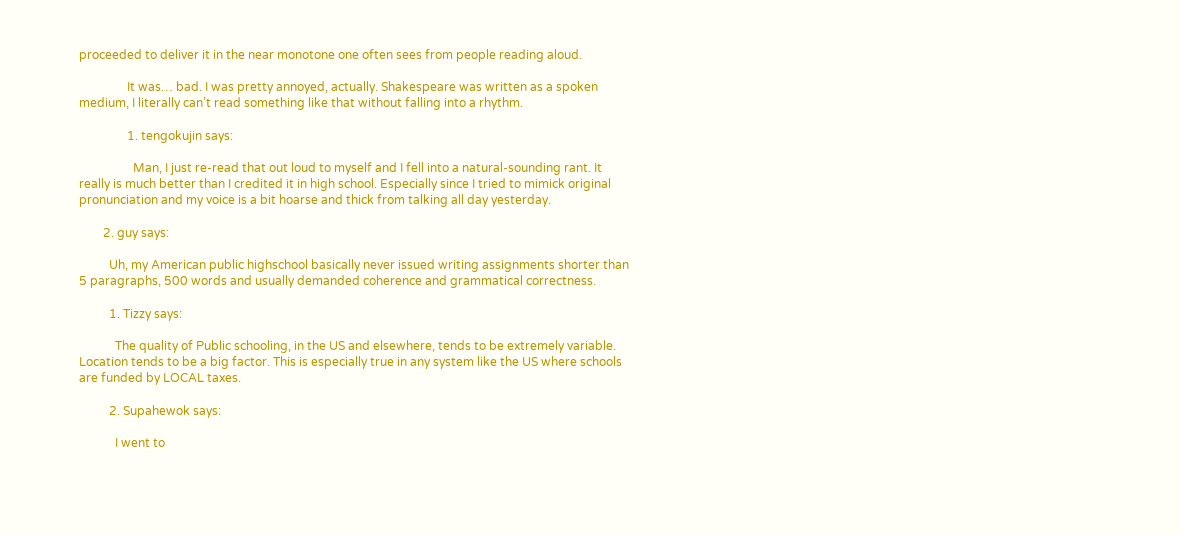proceeded to deliver it in the near monotone one often sees from people reading aloud.

                It was… bad. I was pretty annoyed, actually. Shakespeare was written as a spoken medium, I literally can’t read something like that without falling into a rhythm.

                1. tengokujin says:

                  Man, I just re-read that out loud to myself and I fell into a natural-sounding rant. It really is much better than I credited it in high school. Especially since I tried to mimick original pronunciation and my voice is a bit hoarse and thick from talking all day yesterday.

        2. guy says:

          Uh, my American public highschool basically never issued writing assignments shorter than 5 paragraphs, 500 words and usually demanded coherence and grammatical correctness.

          1. Tizzy says:

            The quality of Public schooling, in the US and elsewhere, tends to be extremely variable. Location tends to be a big factor. This is especially true in any system like the US where schools are funded by LOCAL taxes.

          2. Supahewok says:

            I went to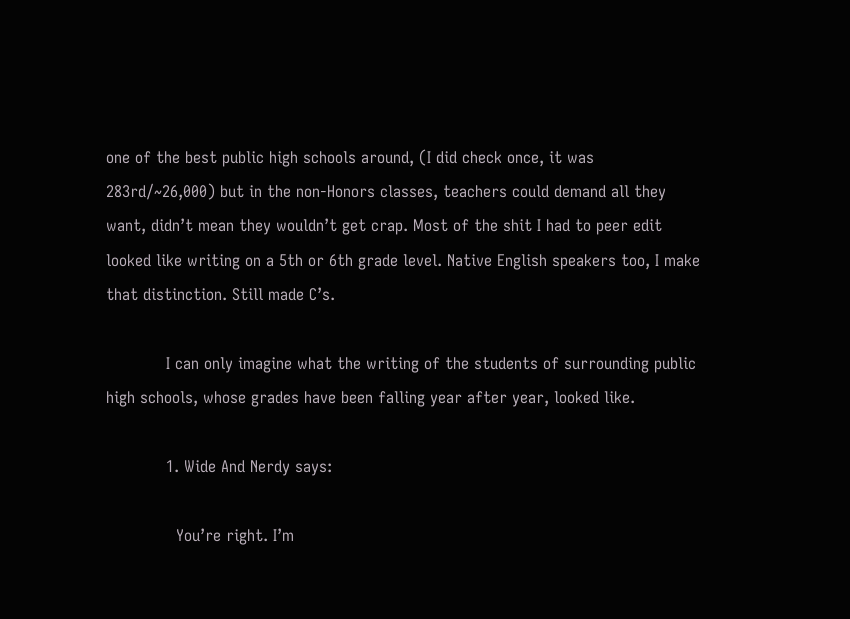one of the best public high schools around, (I did check once, it was 283rd/~26,000) but in the non-Honors classes, teachers could demand all they want, didn’t mean they wouldn’t get crap. Most of the shit I had to peer edit looked like writing on a 5th or 6th grade level. Native English speakers too, I make that distinction. Still made C’s.

            I can only imagine what the writing of the students of surrounding public high schools, whose grades have been falling year after year, looked like.

            1. Wide And Nerdy says:

              You’re right. I’m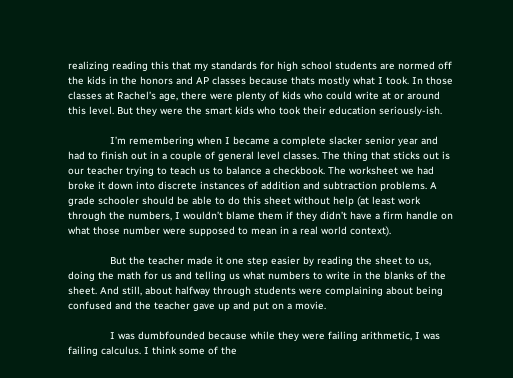realizing reading this that my standards for high school students are normed off the kids in the honors and AP classes because thats mostly what I took. In those classes at Rachel’s age, there were plenty of kids who could write at or around this level. But they were the smart kids who took their education seriously-ish.

              I’m remembering when I became a complete slacker senior year and had to finish out in a couple of general level classes. The thing that sticks out is our teacher trying to teach us to balance a checkbook. The worksheet we had broke it down into discrete instances of addition and subtraction problems. A grade schooler should be able to do this sheet without help (at least work through the numbers, I wouldn’t blame them if they didn’t have a firm handle on what those number were supposed to mean in a real world context).

              But the teacher made it one step easier by reading the sheet to us, doing the math for us and telling us what numbers to write in the blanks of the sheet. And still, about halfway through students were complaining about being confused and the teacher gave up and put on a movie.

              I was dumbfounded because while they were failing arithmetic, I was failing calculus. I think some of the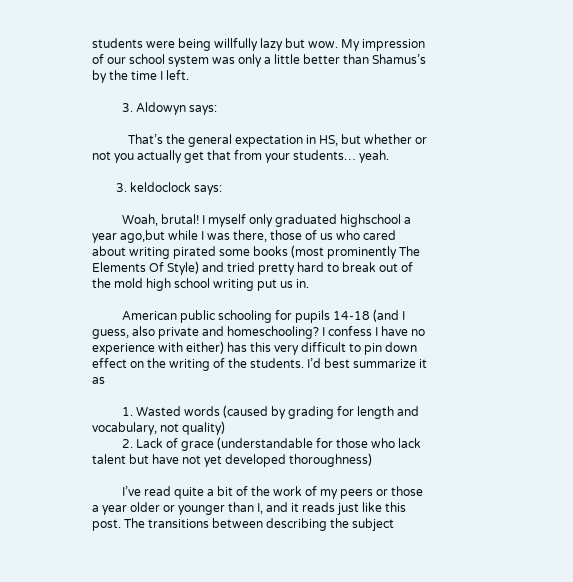students were being willfully lazy but wow. My impression of our school system was only a little better than Shamus’s by the time I left.

          3. Aldowyn says:

            That’s the general expectation in HS, but whether or not you actually get that from your students… yeah.

        3. keldoclock says:

          Woah, brutal! I myself only graduated highschool a year ago,but while I was there, those of us who cared about writing pirated some books (most prominently The Elements Of Style) and tried pretty hard to break out of the mold high school writing put us in.

          American public schooling for pupils 14-18 (and I guess, also private and homeschooling? I confess I have no experience with either) has this very difficult to pin down effect on the writing of the students. I’d best summarize it as

          1. Wasted words (caused by grading for length and vocabulary, not quality)
          2. Lack of grace (understandable for those who lack talent but have not yet developed thoroughness)

          I’ve read quite a bit of the work of my peers or those a year older or younger than I, and it reads just like this post. The transitions between describing the subject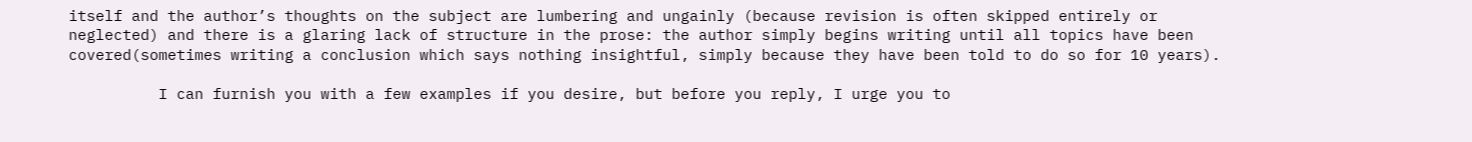itself and the author’s thoughts on the subject are lumbering and ungainly (because revision is often skipped entirely or neglected) and there is a glaring lack of structure in the prose: the author simply begins writing until all topics have been covered(sometimes writing a conclusion which says nothing insightful, simply because they have been told to do so for 10 years).

          I can furnish you with a few examples if you desire, but before you reply, I urge you to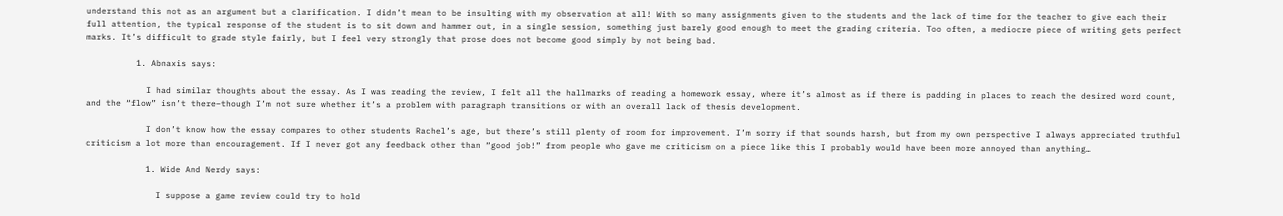understand this not as an argument but a clarification. I didn’t mean to be insulting with my observation at all! With so many assignments given to the students and the lack of time for the teacher to give each their full attention, the typical response of the student is to sit down and hammer out, in a single session, something just barely good enough to meet the grading criteria. Too often, a mediocre piece of writing gets perfect marks. It’s difficult to grade style fairly, but I feel very strongly that prose does not become good simply by not being bad.

          1. Abnaxis says:

            I had similar thoughts about the essay. As I was reading the review, I felt all the hallmarks of reading a homework essay, where it’s almost as if there is padding in places to reach the desired word count, and the “flow” isn’t there–though I’m not sure whether it’s a problem with paragraph transitions or with an overall lack of thesis development.

            I don’t know how the essay compares to other students Rachel’s age, but there’s still plenty of room for improvement. I’m sorry if that sounds harsh, but from my own perspective I always appreciated truthful criticism a lot more than encouragement. If I never got any feedback other than “good job!” from people who gave me criticism on a piece like this I probably would have been more annoyed than anything…

            1. Wide And Nerdy says:

              I suppose a game review could try to hold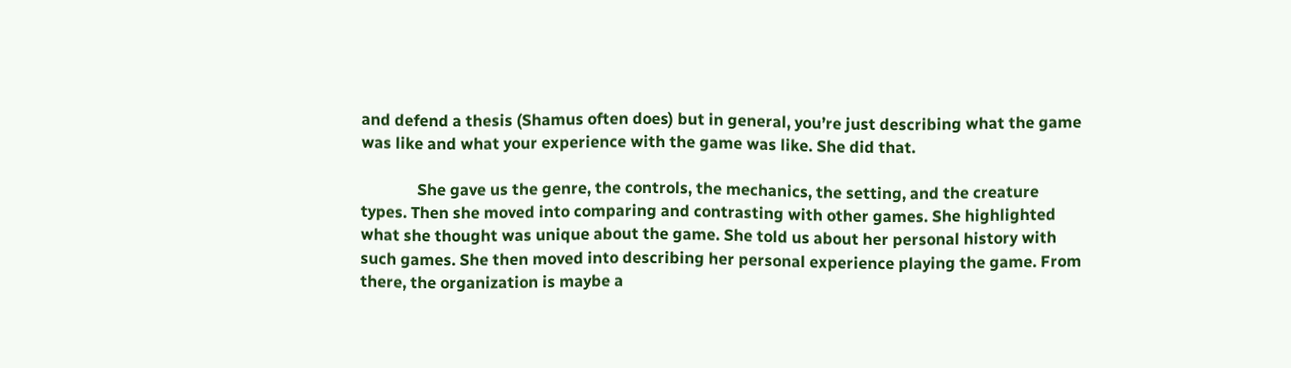and defend a thesis (Shamus often does) but in general, you’re just describing what the game was like and what your experience with the game was like. She did that.

              She gave us the genre, the controls, the mechanics, the setting, and the creature types. Then she moved into comparing and contrasting with other games. She highlighted what she thought was unique about the game. She told us about her personal history with such games. She then moved into describing her personal experience playing the game. From there, the organization is maybe a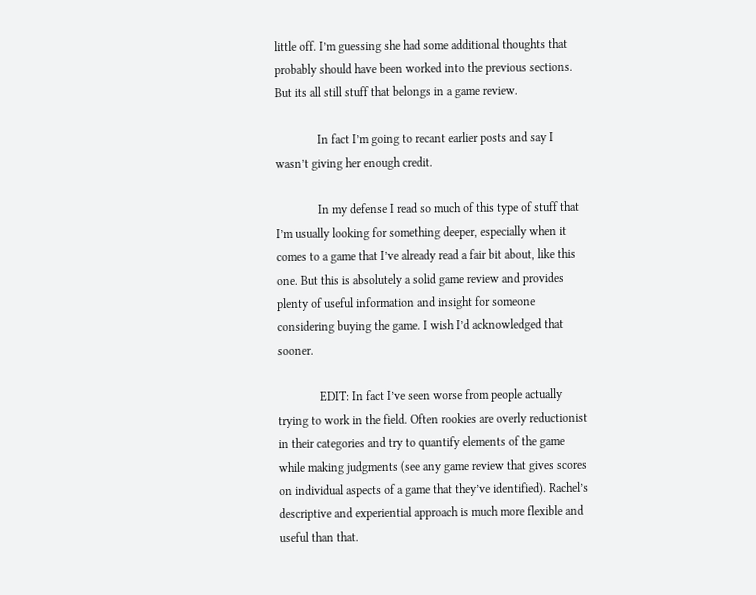little off. I’m guessing she had some additional thoughts that probably should have been worked into the previous sections. But its all still stuff that belongs in a game review.

              In fact I’m going to recant earlier posts and say I wasn’t giving her enough credit.

              In my defense I read so much of this type of stuff that I’m usually looking for something deeper, especially when it comes to a game that I’ve already read a fair bit about, like this one. But this is absolutely a solid game review and provides plenty of useful information and insight for someone considering buying the game. I wish I’d acknowledged that sooner.

              EDIT: In fact I’ve seen worse from people actually trying to work in the field. Often rookies are overly reductionist in their categories and try to quantify elements of the game while making judgments (see any game review that gives scores on individual aspects of a game that they’ve identified). Rachel’s descriptive and experiential approach is much more flexible and useful than that.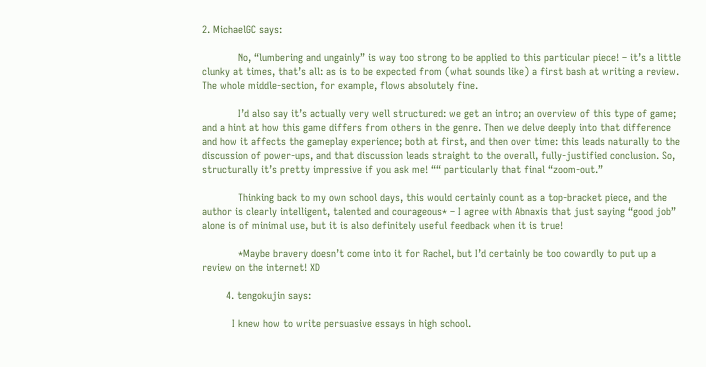2. MichaelGC says:

            No, “lumbering and ungainly” is way too strong to be applied to this particular piece! – it’s a little clunky at times, that’s all: as is to be expected from (what sounds like) a first bash at writing a review. The whole middle-section, for example, flows absolutely fine.

            I’d also say it’s actually very well structured: we get an intro; an overview of this type of game; and a hint at how this game differs from others in the genre. Then we delve deeply into that difference and how it affects the gameplay experience; both at first, and then over time: this leads naturally to the discussion of power-ups, and that discussion leads straight to the overall, fully-justified conclusion. So, structurally it’s pretty impressive if you ask me! ““ particularly that final “zoom-out.”

            Thinking back to my own school days, this would certainly count as a top-bracket piece, and the author is clearly intelligent, talented and courageous* – I agree with Abnaxis that just saying “good job” alone is of minimal use, but it is also definitely useful feedback when it is true!

            *Maybe bravery doesn’t come into it for Rachel, but I’d certainly be too cowardly to put up a review on the internet! XD

        4. tengokujin says:

          I knew how to write persuasive essays in high school.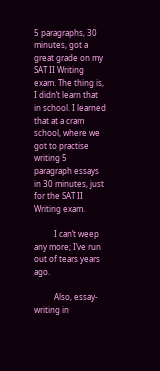5 paragraphs, 30 minutes, got a great grade on my SAT II Writing exam. The thing is, I didn’t learn that in school. I learned that at a cram school, where we got to practise writing 5 paragraph essays in 30 minutes, just for the SAT II Writing exam.

          I can’t weep any more; I’ve run out of tears years ago.

          Also, essay-writing in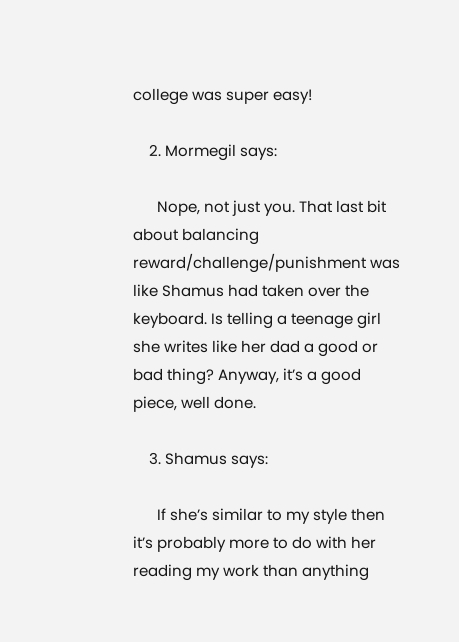college was super easy!

    2. Mormegil says:

      Nope, not just you. That last bit about balancing reward/challenge/punishment was like Shamus had taken over the keyboard. Is telling a teenage girl she writes like her dad a good or bad thing? Anyway, it’s a good piece, well done.

    3. Shamus says:

      If she’s similar to my style then it’s probably more to do with her reading my work than anything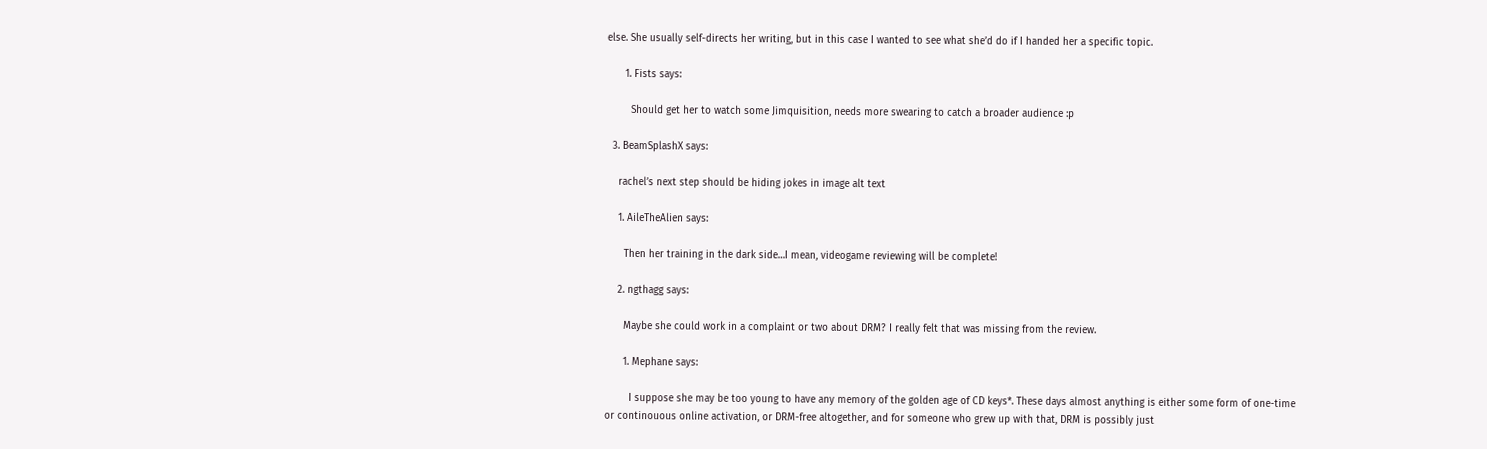else. She usually self-directs her writing, but in this case I wanted to see what she’d do if I handed her a specific topic.

      1. Fists says:

        Should get her to watch some Jimquisition, needs more swearing to catch a broader audience :p

  3. BeamSplashX says:

    rachel’s next step should be hiding jokes in image alt text

    1. AileTheAlien says:

      Then her training in the dark side…I mean, videogame reviewing will be complete!

    2. ngthagg says:

      Maybe she could work in a complaint or two about DRM? I really felt that was missing from the review.

      1. Mephane says:

        I suppose she may be too young to have any memory of the golden age of CD keys*. These days almost anything is either some form of one-time or continouous online activation, or DRM-free altogether, and for someone who grew up with that, DRM is possibly just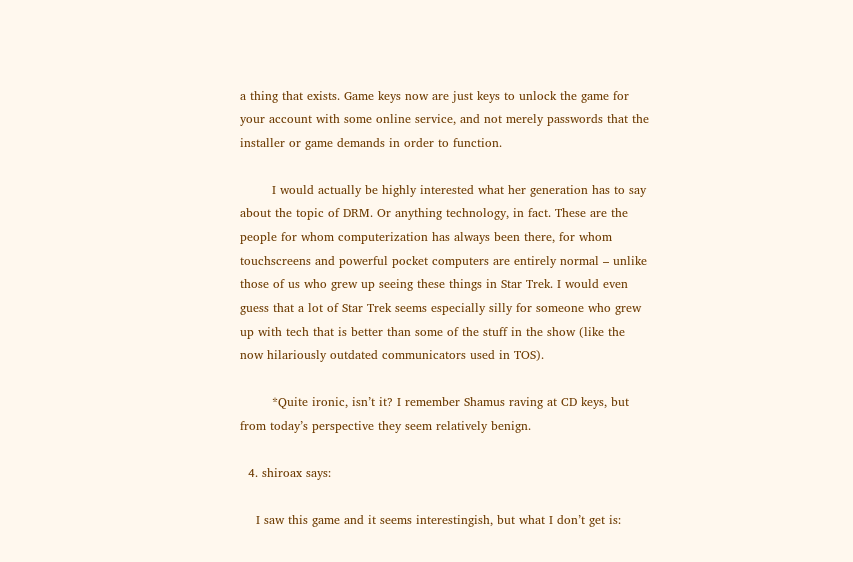a thing that exists. Game keys now are just keys to unlock the game for your account with some online service, and not merely passwords that the installer or game demands in order to function.

        I would actually be highly interested what her generation has to say about the topic of DRM. Or anything technology, in fact. These are the people for whom computerization has always been there, for whom touchscreens and powerful pocket computers are entirely normal – unlike those of us who grew up seeing these things in Star Trek. I would even guess that a lot of Star Trek seems especially silly for someone who grew up with tech that is better than some of the stuff in the show (like the now hilariously outdated communicators used in TOS).

        *Quite ironic, isn’t it? I remember Shamus raving at CD keys, but from today’s perspective they seem relatively benign.

  4. shiroax says:

    I saw this game and it seems interestingish, but what I don’t get is: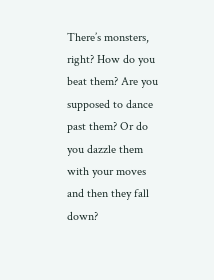There’s monsters, right? How do you beat them? Are you supposed to dance past them? Or do you dazzle them with your moves and then they fall down?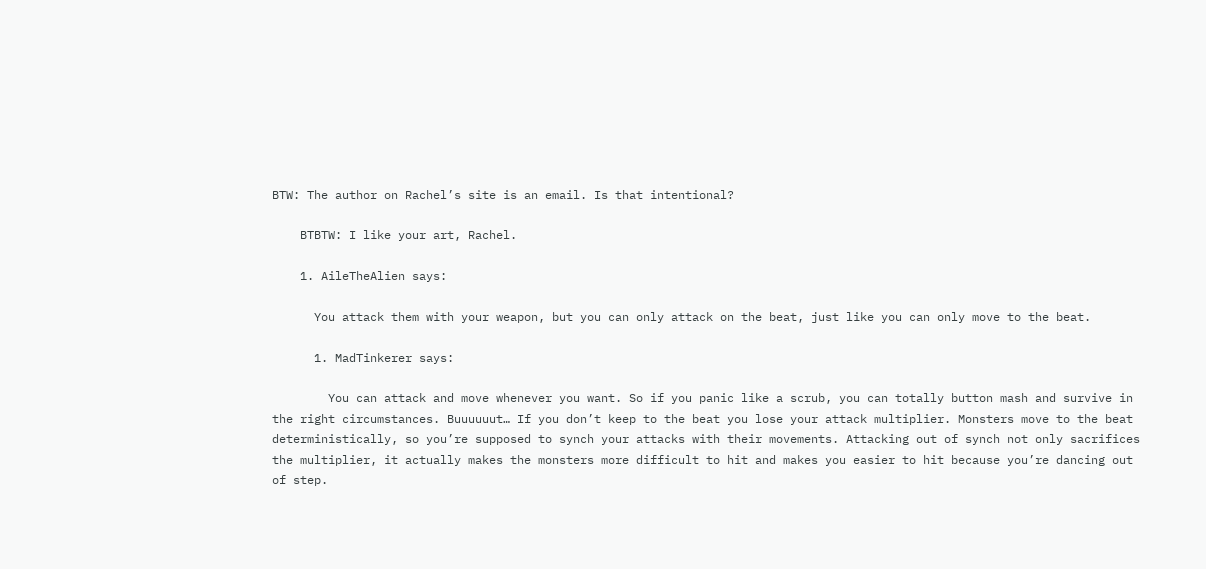BTW: The author on Rachel’s site is an email. Is that intentional?

    BTBTW: I like your art, Rachel.

    1. AileTheAlien says:

      You attack them with your weapon, but you can only attack on the beat, just like you can only move to the beat.

      1. MadTinkerer says:

        You can attack and move whenever you want. So if you panic like a scrub, you can totally button mash and survive in the right circumstances. Buuuuuut… If you don’t keep to the beat you lose your attack multiplier. Monsters move to the beat deterministically, so you’re supposed to synch your attacks with their movements. Attacking out of synch not only sacrifices the multiplier, it actually makes the monsters more difficult to hit and makes you easier to hit because you’re dancing out of step.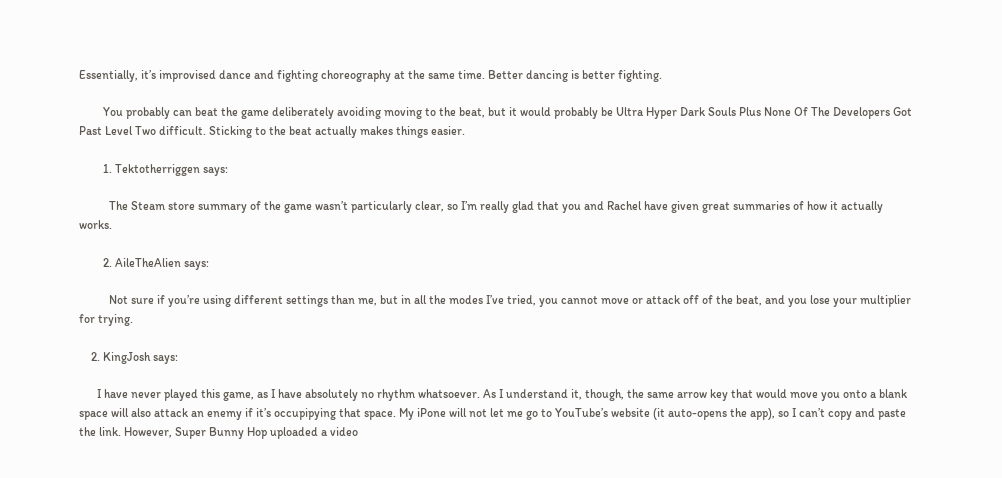Essentially, it’s improvised dance and fighting choreography at the same time. Better dancing is better fighting.

        You probably can beat the game deliberately avoiding moving to the beat, but it would probably be Ultra Hyper Dark Souls Plus None Of The Developers Got Past Level Two difficult. Sticking to the beat actually makes things easier.

        1. Tektotherriggen says:

          The Steam store summary of the game wasn’t particularly clear, so I’m really glad that you and Rachel have given great summaries of how it actually works.

        2. AileTheAlien says:

          Not sure if you’re using different settings than me, but in all the modes I’ve tried, you cannot move or attack off of the beat, and you lose your multiplier for trying.

    2. KingJosh says:

      I have never played this game, as I have absolutely no rhythm whatsoever. As I understand it, though, the same arrow key that would move you onto a blank space will also attack an enemy if it’s occupipying that space. My iPone will not let me go to YouTube’s website (it auto-opens the app), so I can’t copy and paste the link. However, Super Bunny Hop uploaded a video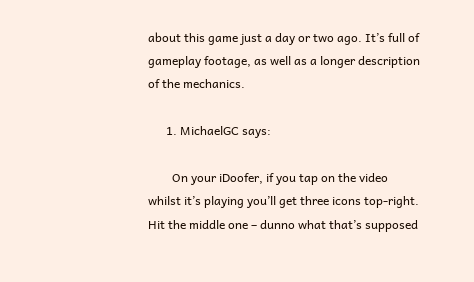about this game just a day or two ago. It’s full of gameplay footage, as well as a longer description of the mechanics.

      1. MichaelGC says:

        On your iDoofer, if you tap on the video whilst it’s playing you’ll get three icons top-right. Hit the middle one – dunno what that’s supposed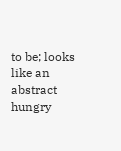to be; looks like an abstract hungry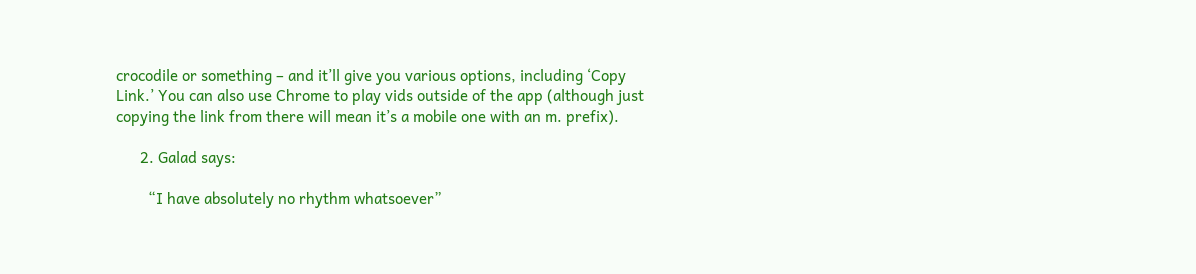crocodile or something – and it’ll give you various options, including ‘Copy Link.’ You can also use Chrome to play vids outside of the app (although just copying the link from there will mean it’s a mobile one with an m. prefix).

      2. Galad says:

        “I have absolutely no rhythm whatsoever”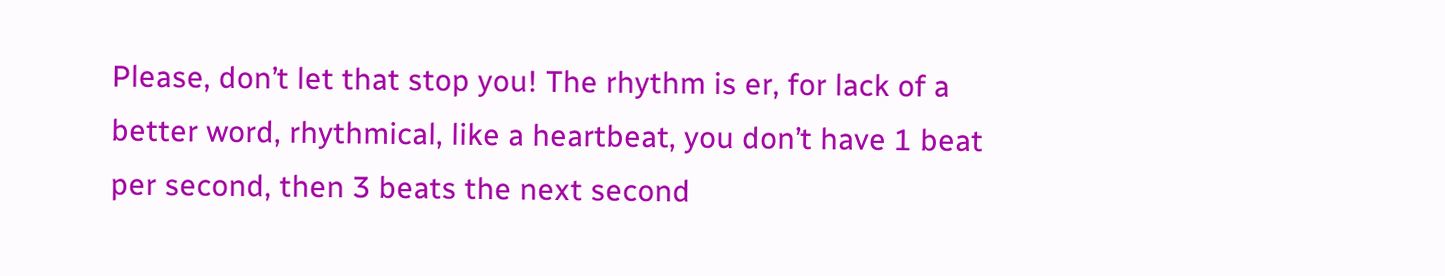Please, don’t let that stop you! The rhythm is er, for lack of a better word, rhythmical, like a heartbeat, you don’t have 1 beat per second, then 3 beats the next second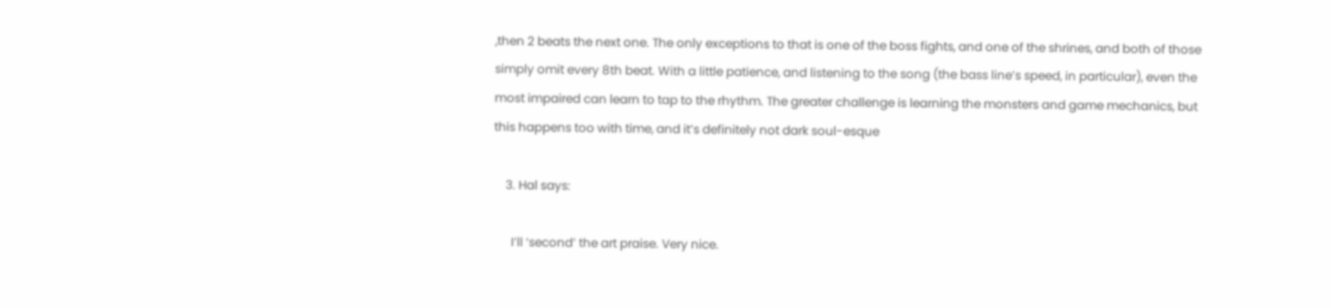,then 2 beats the next one. The only exceptions to that is one of the boss fights, and one of the shrines, and both of those simply omit every 8th beat. With a little patience, and listening to the song (the bass line’s speed, in particular), even the most impaired can learn to tap to the rhythm. The greater challenge is learning the monsters and game mechanics, but this happens too with time, and it’s definitely not dark soul-esque

    3. Hal says:

      I’ll ‘second’ the art praise. Very nice.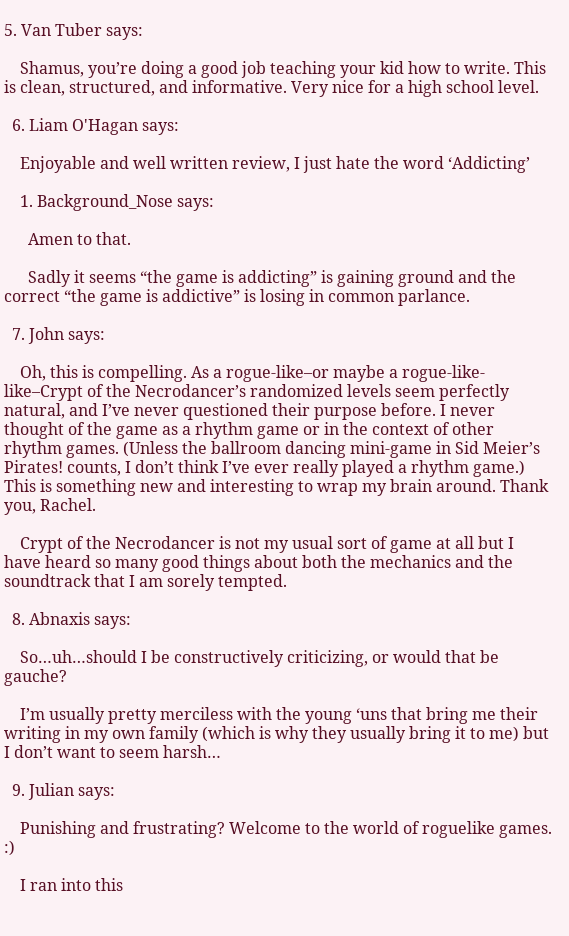5. Van Tuber says:

    Shamus, you’re doing a good job teaching your kid how to write. This is clean, structured, and informative. Very nice for a high school level.

  6. Liam O'Hagan says:

    Enjoyable and well written review, I just hate the word ‘Addicting’

    1. Background_Nose says:

      Amen to that.

      Sadly it seems “the game is addicting” is gaining ground and the correct “the game is addictive” is losing in common parlance.

  7. John says:

    Oh, this is compelling. As a rogue-like–or maybe a rogue-like-like–Crypt of the Necrodancer’s randomized levels seem perfectly natural, and I’ve never questioned their purpose before. I never thought of the game as a rhythm game or in the context of other rhythm games. (Unless the ballroom dancing mini-game in Sid Meier’s Pirates! counts, I don’t think I’ve ever really played a rhythm game.) This is something new and interesting to wrap my brain around. Thank you, Rachel.

    Crypt of the Necrodancer is not my usual sort of game at all but I have heard so many good things about both the mechanics and the soundtrack that I am sorely tempted.

  8. Abnaxis says:

    So…uh…should I be constructively criticizing, or would that be gauche?

    I’m usually pretty merciless with the young ‘uns that bring me their writing in my own family (which is why they usually bring it to me) but I don’t want to seem harsh…

  9. Julian says:

    Punishing and frustrating? Welcome to the world of roguelike games. :)

    I ran into this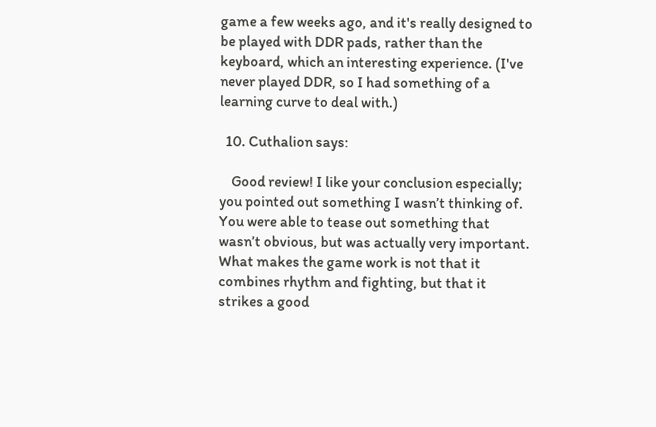game a few weeks ago, and it's really designed to be played with DDR pads, rather than the keyboard, which an interesting experience. (I've never played DDR, so I had something of a learning curve to deal with.)

  10. Cuthalion says:

    Good review! I like your conclusion especially; you pointed out something I wasn’t thinking of. You were able to tease out something that wasn’t obvious, but was actually very important. What makes the game work is not that it combines rhythm and fighting, but that it strikes a good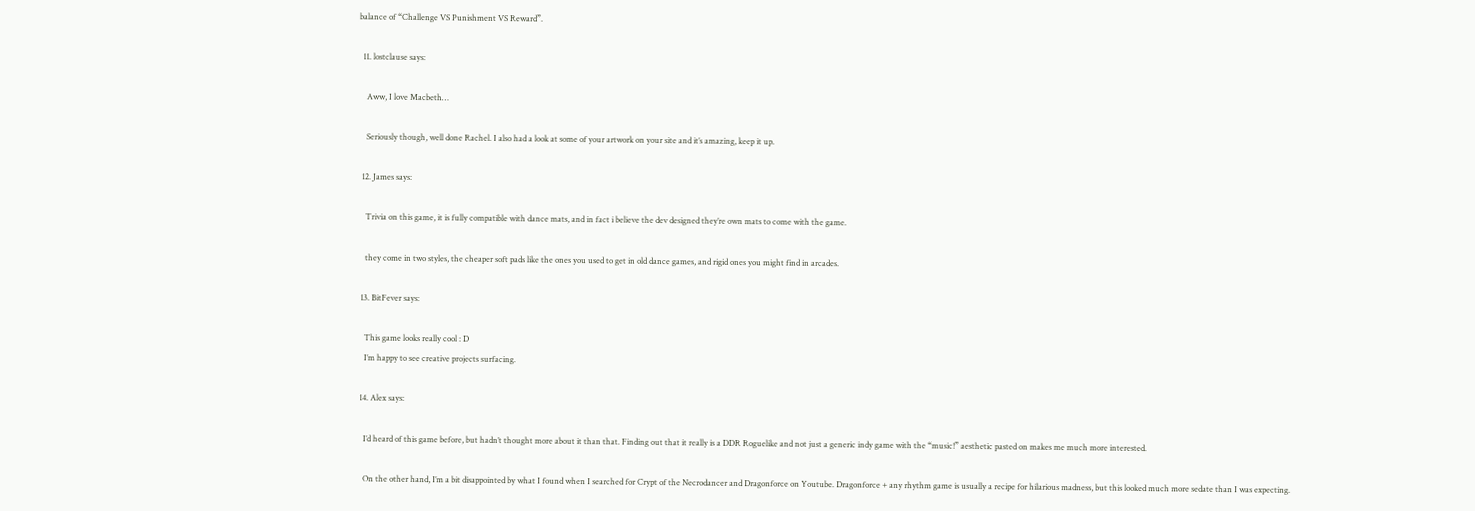balance of “Challenge VS Punishment VS Reward”.

  11. lostclause says:

    Aww, I love Macbeth…

    Seriously though, well done Rachel. I also had a look at some of your artwork on your site and it’s amazing, keep it up.

  12. James says:

    Trivia on this game, it is fully compatible with dance mats, and in fact i believe the dev designed they’re own mats to come with the game.

    they come in two styles, the cheaper soft pads like the ones you used to get in old dance games, and rigid ones you might find in arcades.

  13. BitFever says:

    This game looks really cool : D
    I’m happy to see creative projects surfacing.

  14. Alex says:

    I’d heard of this game before, but hadn’t thought more about it than that. Finding out that it really is a DDR Roguelike and not just a generic indy game with the “music!” aesthetic pasted on makes me much more interested.

    On the other hand, I’m a bit disappointed by what I found when I searched for Crypt of the Necrodancer and Dragonforce on Youtube. Dragonforce + any rhythm game is usually a recipe for hilarious madness, but this looked much more sedate than I was expecting.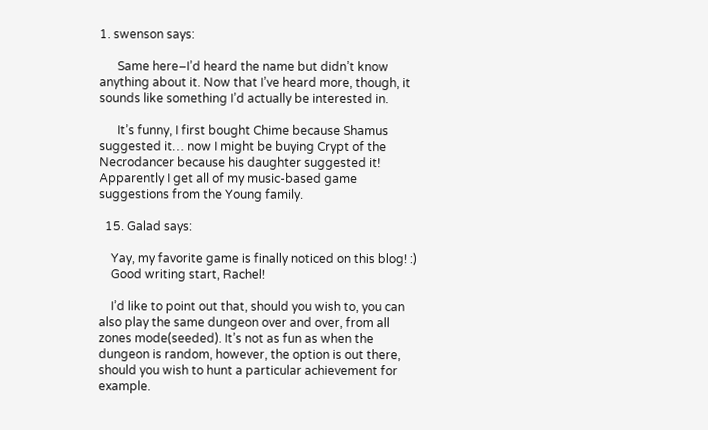1. swenson says:

      Same here–I’d heard the name but didn’t know anything about it. Now that I’ve heard more, though, it sounds like something I’d actually be interested in.

      It’s funny, I first bought Chime because Shamus suggested it… now I might be buying Crypt of the Necrodancer because his daughter suggested it! Apparently I get all of my music-based game suggestions from the Young family.

  15. Galad says:

    Yay, my favorite game is finally noticed on this blog! :)
    Good writing start, Rachel!

    I’d like to point out that, should you wish to, you can also play the same dungeon over and over, from all zones mode(seeded). It’s not as fun as when the dungeon is random, however, the option is out there, should you wish to hunt a particular achievement for example.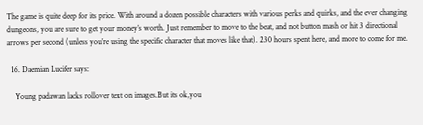The game is quite deep for its price. With around a dozen possible characters with various perks and quirks, and the ever changing dungeons, you are sure to get your money’s worth. Just remember to move to the beat, and not button mash or hit 3 directional arrows per second (unless you’re using the specific character that moves like that). 230 hours spent here, and more to come for me.

  16. Daemian Lucifer says:

    Young padawan lacks rollover text on images.But its ok,you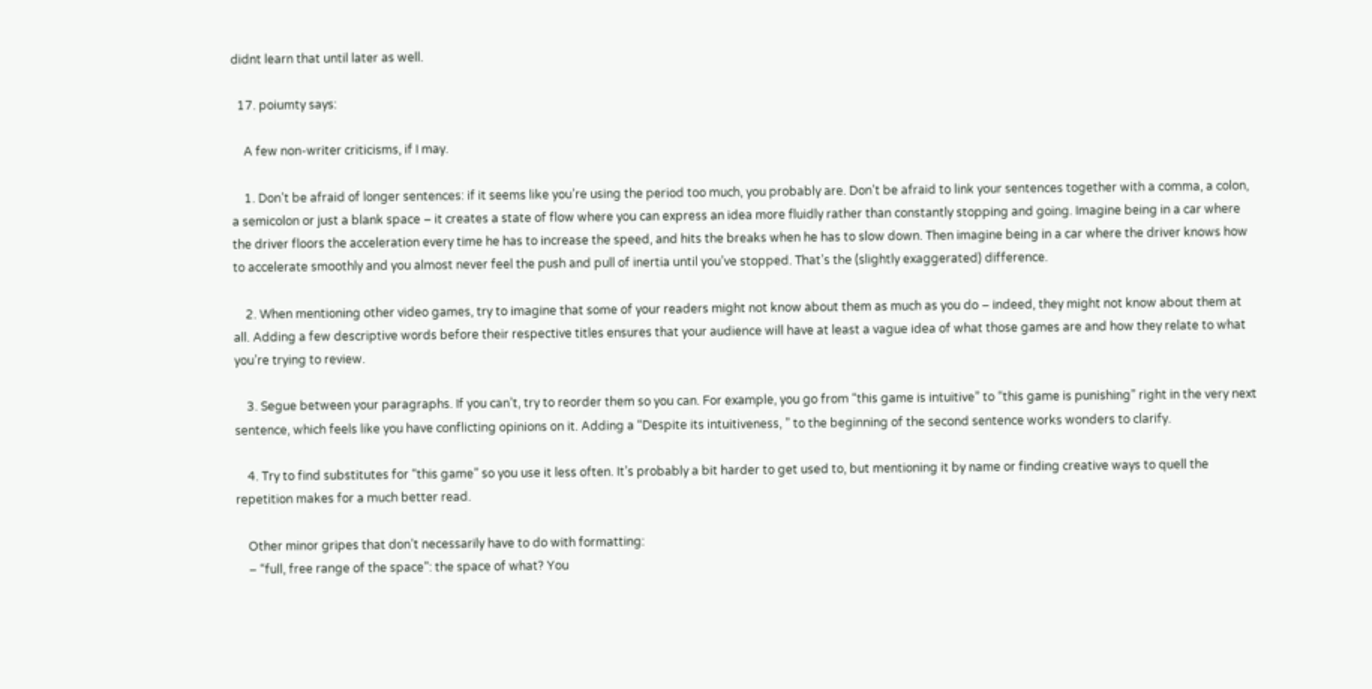didnt learn that until later as well.

  17. poiumty says:

    A few non-writer criticisms, if I may.

    1. Don’t be afraid of longer sentences: if it seems like you’re using the period too much, you probably are. Don’t be afraid to link your sentences together with a comma, a colon, a semicolon or just a blank space – it creates a state of flow where you can express an idea more fluidly rather than constantly stopping and going. Imagine being in a car where the driver floors the acceleration every time he has to increase the speed, and hits the breaks when he has to slow down. Then imagine being in a car where the driver knows how to accelerate smoothly and you almost never feel the push and pull of inertia until you’ve stopped. That’s the (slightly exaggerated) difference.

    2. When mentioning other video games, try to imagine that some of your readers might not know about them as much as you do – indeed, they might not know about them at all. Adding a few descriptive words before their respective titles ensures that your audience will have at least a vague idea of what those games are and how they relate to what you’re trying to review.

    3. Segue between your paragraphs. If you can’t, try to reorder them so you can. For example, you go from “this game is intuitive” to “this game is punishing” right in the very next sentence, which feels like you have conflicting opinions on it. Adding a “Despite its intuitiveness, ” to the beginning of the second sentence works wonders to clarify.

    4. Try to find substitutes for “this game” so you use it less often. It’s probably a bit harder to get used to, but mentioning it by name or finding creative ways to quell the repetition makes for a much better read.

    Other minor gripes that don’t necessarily have to do with formatting:
    – “full, free range of the space”: the space of what? You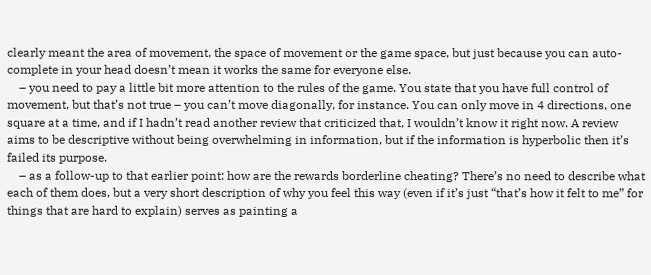clearly meant the area of movement, the space of movement or the game space, but just because you can auto-complete in your head doesn’t mean it works the same for everyone else.
    – you need to pay a little bit more attention to the rules of the game. You state that you have full control of movement, but that’s not true – you can’t move diagonally, for instance. You can only move in 4 directions, one square at a time, and if I hadn’t read another review that criticized that, I wouldn’t know it right now. A review aims to be descriptive without being overwhelming in information, but if the information is hyperbolic then it’s failed its purpose.
    – as a follow-up to that earlier point: how are the rewards borderline cheating? There’s no need to describe what each of them does, but a very short description of why you feel this way (even if it’s just “that’s how it felt to me” for things that are hard to explain) serves as painting a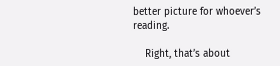better picture for whoever’s reading.

    Right, that’s about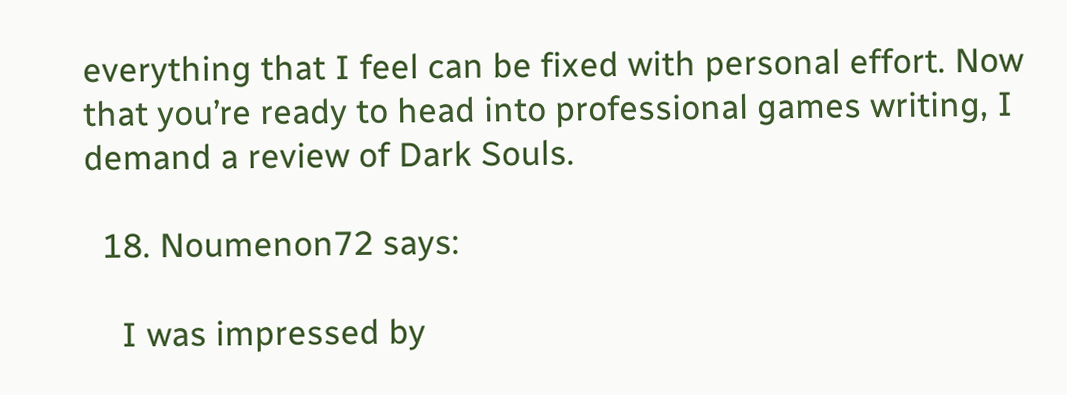everything that I feel can be fixed with personal effort. Now that you’re ready to head into professional games writing, I demand a review of Dark Souls.

  18. Noumenon72 says:

    I was impressed by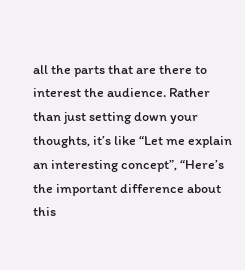all the parts that are there to interest the audience. Rather than just setting down your thoughts, it’s like “Let me explain an interesting concept”, “Here’s the important difference about this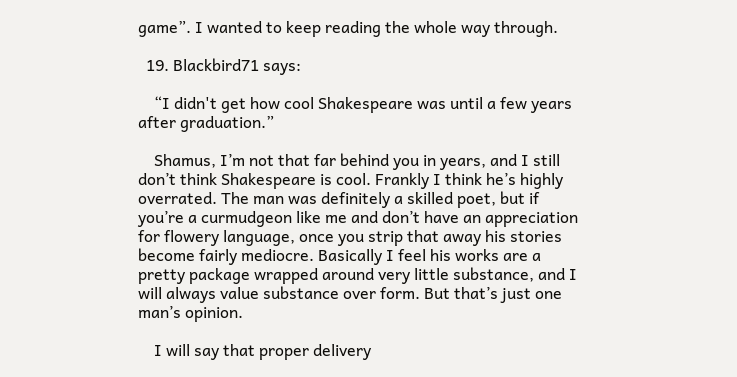game”. I wanted to keep reading the whole way through.

  19. Blackbird71 says:

    “I didn't get how cool Shakespeare was until a few years after graduation.”

    Shamus, I’m not that far behind you in years, and I still don’t think Shakespeare is cool. Frankly I think he’s highly overrated. The man was definitely a skilled poet, but if you’re a curmudgeon like me and don’t have an appreciation for flowery language, once you strip that away his stories become fairly mediocre. Basically I feel his works are a pretty package wrapped around very little substance, and I will always value substance over form. But that’s just one man’s opinion.

    I will say that proper delivery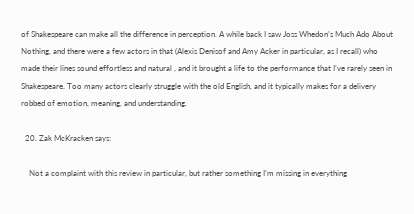of Shakespeare can make all the difference in perception. A while back I saw Joss Whedon’s Much Ado About Nothing, and there were a few actors in that (Alexis Denisof and Amy Acker in particular, as I recall) who made their lines sound effortless and natural , and it brought a life to the performance that I’ve rarely seen in Shakespeare. Too many actors clearly struggle with the old English, and it typically makes for a delivery robbed of emotion, meaning, and understanding.

  20. Zak McKracken says:

    Not a complaint with this review in particular, but rather something I’m missing in everything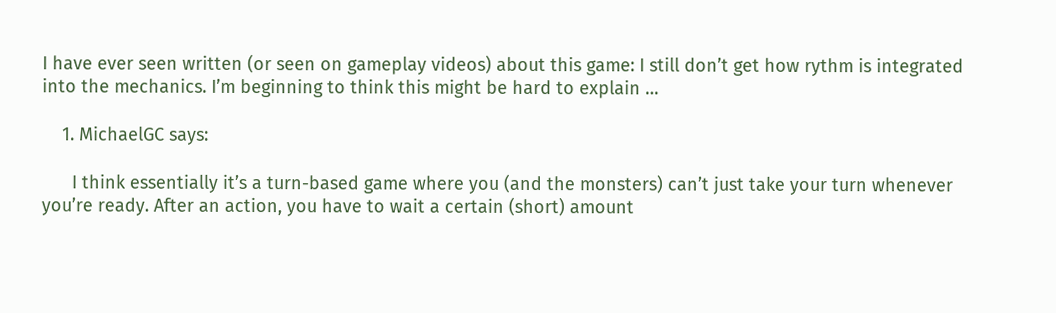I have ever seen written (or seen on gameplay videos) about this game: I still don’t get how rythm is integrated into the mechanics. I’m beginning to think this might be hard to explain …

    1. MichaelGC says:

      I think essentially it’s a turn-based game where you (and the monsters) can’t just take your turn whenever you’re ready. After an action, you have to wait a certain (short) amount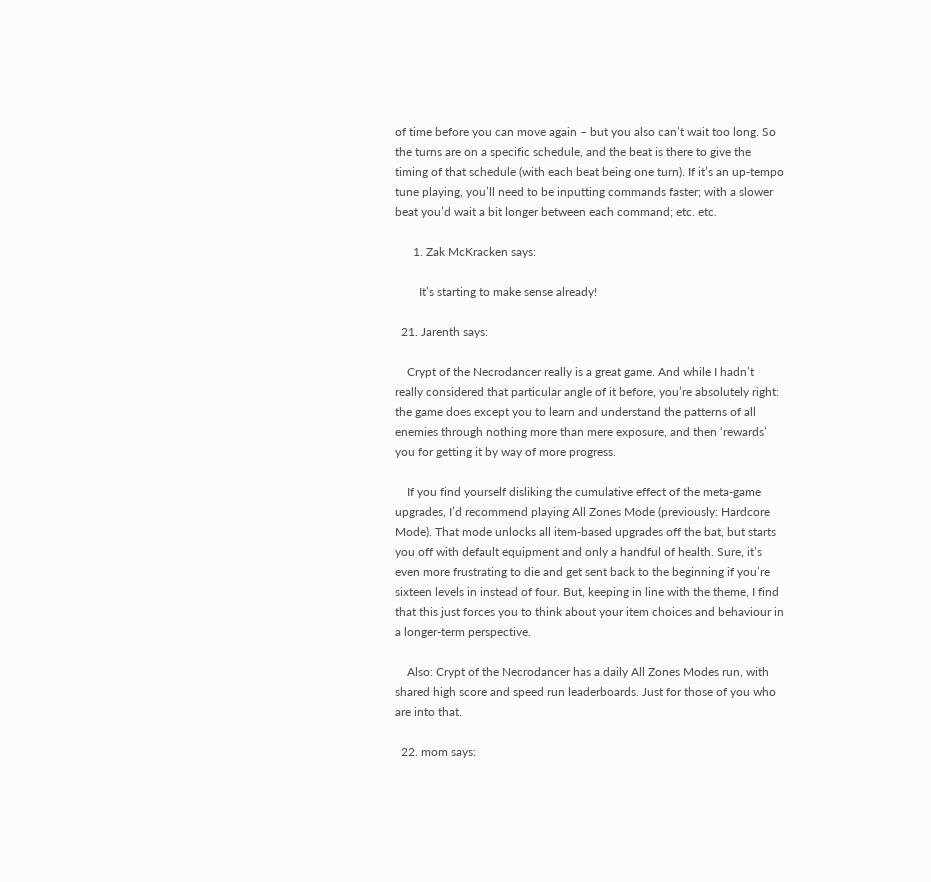of time before you can move again – but you also can’t wait too long. So the turns are on a specific schedule, and the beat is there to give the timing of that schedule (with each beat being one turn). If it’s an up-tempo tune playing, you’ll need to be inputting commands faster; with a slower beat you’d wait a bit longer between each command; etc. etc.

      1. Zak McKracken says:

        It’s starting to make sense already!

  21. Jarenth says:

    Crypt of the Necrodancer really is a great game. And while I hadn’t really considered that particular angle of it before, you’re absolutely right: the game does except you to learn and understand the patterns of all enemies through nothing more than mere exposure, and then ‘rewards’ you for getting it by way of more progress.

    If you find yourself disliking the cumulative effect of the meta-game upgrades, I’d recommend playing All Zones Mode (previously: Hardcore Mode). That mode unlocks all item-based upgrades off the bat, but starts you off with default equipment and only a handful of health. Sure, it’s even more frustrating to die and get sent back to the beginning if you’re sixteen levels in instead of four. But, keeping in line with the theme, I find that this just forces you to think about your item choices and behaviour in a longer-term perspective.

    Also: Crypt of the Necrodancer has a daily All Zones Modes run, with shared high score and speed run leaderboards. Just for those of you who are into that.

  22. mom says: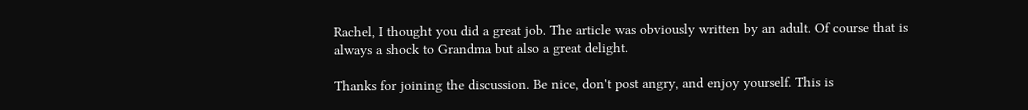Rachel, I thought you did a great job. The article was obviously written by an adult. Of course that is always a shock to Grandma but also a great delight.

Thanks for joining the discussion. Be nice, don't post angry, and enjoy yourself. This is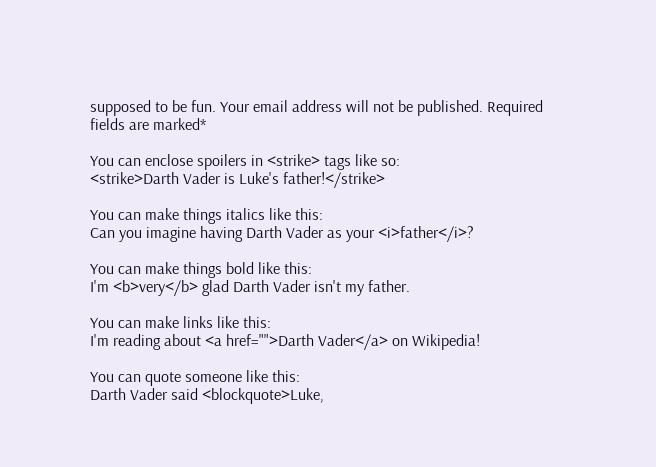supposed to be fun. Your email address will not be published. Required fields are marked*

You can enclose spoilers in <strike> tags like so:
<strike>Darth Vader is Luke's father!</strike>

You can make things italics like this:
Can you imagine having Darth Vader as your <i>father</i>?

You can make things bold like this:
I'm <b>very</b> glad Darth Vader isn't my father.

You can make links like this:
I'm reading about <a href="">Darth Vader</a> on Wikipedia!

You can quote someone like this:
Darth Vader said <blockquote>Luke,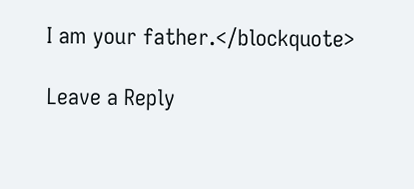I am your father.</blockquote>

Leave a Reply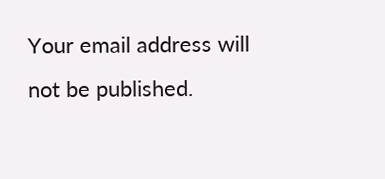Your email address will not be published.